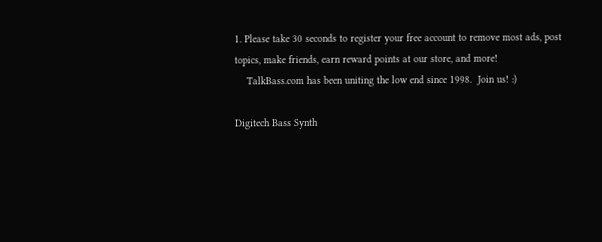1. Please take 30 seconds to register your free account to remove most ads, post topics, make friends, earn reward points at our store, and more!
    TalkBass.com has been uniting the low end since 1998.  Join us! :)

Digitech Bass Synth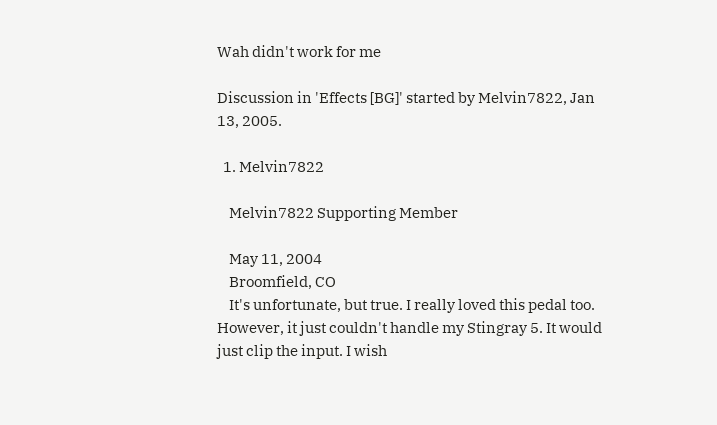Wah didn't work for me

Discussion in 'Effects [BG]' started by Melvin7822, Jan 13, 2005.

  1. Melvin7822

    Melvin7822 Supporting Member

    May 11, 2004
    Broomfield, CO
    It's unfortunate, but true. I really loved this pedal too. However, it just couldn't handle my Stingray 5. It would just clip the input. I wish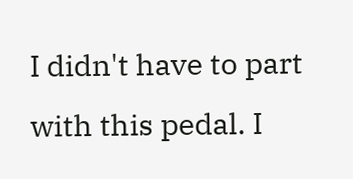I didn't have to part with this pedal. I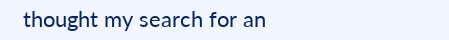thought my search for an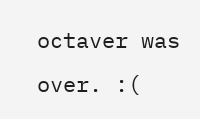octaver was over. :(